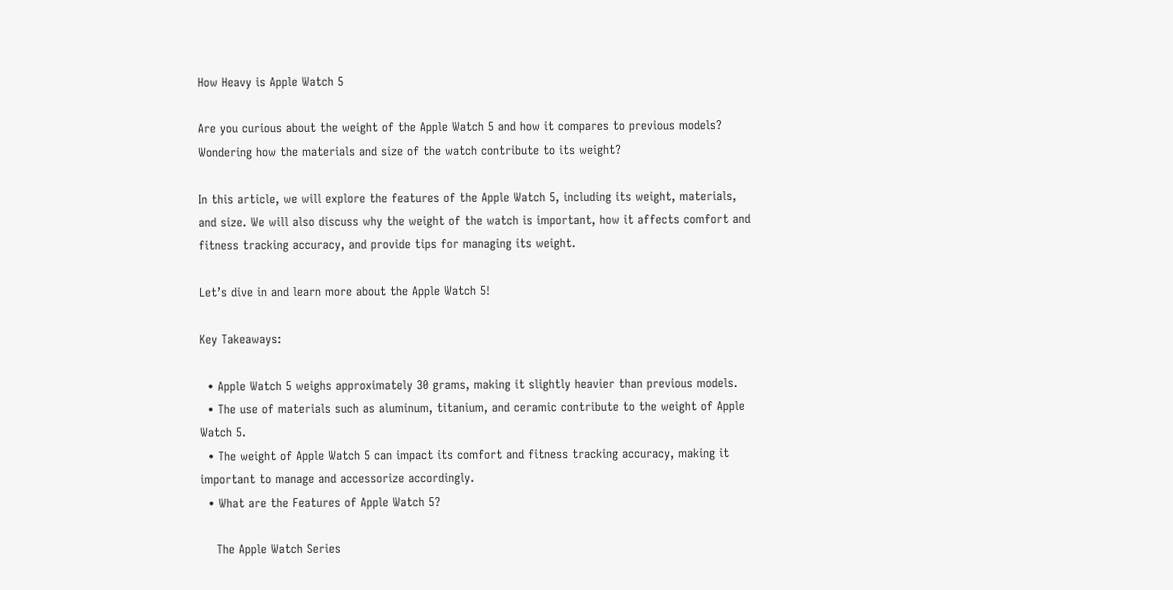How Heavy is Apple Watch 5

Are you curious about the weight of the Apple Watch 5 and how it compares to previous models? Wondering how the materials and size of the watch contribute to its weight?

In this article, we will explore the features of the Apple Watch 5, including its weight, materials, and size. We will also discuss why the weight of the watch is important, how it affects comfort and fitness tracking accuracy, and provide tips for managing its weight.

Let’s dive in and learn more about the Apple Watch 5!

Key Takeaways:

  • Apple Watch 5 weighs approximately 30 grams, making it slightly heavier than previous models.
  • The use of materials such as aluminum, titanium, and ceramic contribute to the weight of Apple Watch 5.
  • The weight of Apple Watch 5 can impact its comfort and fitness tracking accuracy, making it important to manage and accessorize accordingly.
  • What are the Features of Apple Watch 5?

    The Apple Watch Series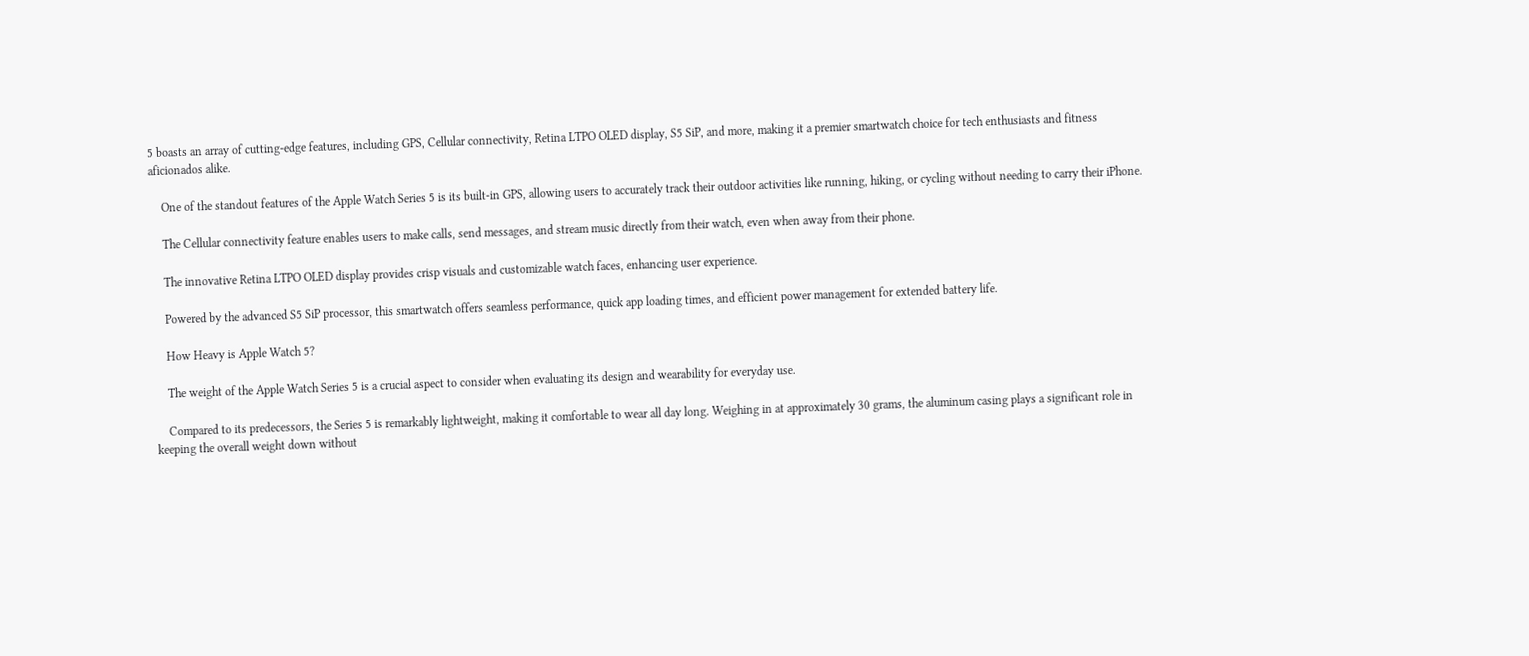5 boasts an array of cutting-edge features, including GPS, Cellular connectivity, Retina LTPO OLED display, S5 SiP, and more, making it a premier smartwatch choice for tech enthusiasts and fitness aficionados alike.

    One of the standout features of the Apple Watch Series 5 is its built-in GPS, allowing users to accurately track their outdoor activities like running, hiking, or cycling without needing to carry their iPhone.

    The Cellular connectivity feature enables users to make calls, send messages, and stream music directly from their watch, even when away from their phone.

    The innovative Retina LTPO OLED display provides crisp visuals and customizable watch faces, enhancing user experience.

    Powered by the advanced S5 SiP processor, this smartwatch offers seamless performance, quick app loading times, and efficient power management for extended battery life.

    How Heavy is Apple Watch 5?

    The weight of the Apple Watch Series 5 is a crucial aspect to consider when evaluating its design and wearability for everyday use.

    Compared to its predecessors, the Series 5 is remarkably lightweight, making it comfortable to wear all day long. Weighing in at approximately 30 grams, the aluminum casing plays a significant role in keeping the overall weight down without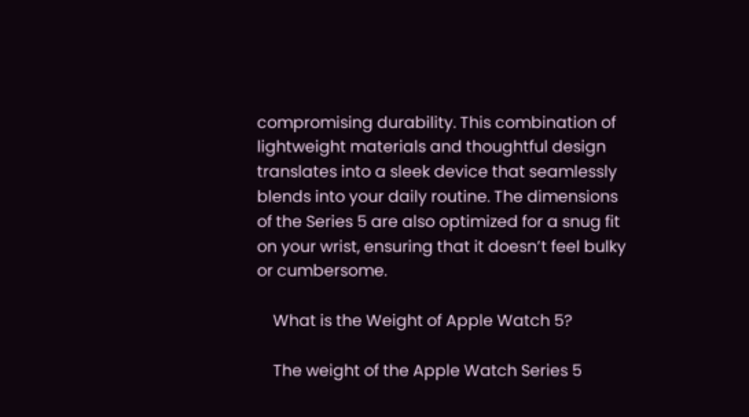compromising durability. This combination of lightweight materials and thoughtful design translates into a sleek device that seamlessly blends into your daily routine. The dimensions of the Series 5 are also optimized for a snug fit on your wrist, ensuring that it doesn’t feel bulky or cumbersome.

    What is the Weight of Apple Watch 5?

    The weight of the Apple Watch Series 5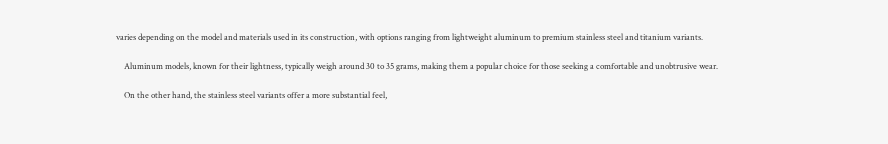varies depending on the model and materials used in its construction, with options ranging from lightweight aluminum to premium stainless steel and titanium variants.

    Aluminum models, known for their lightness, typically weigh around 30 to 35 grams, making them a popular choice for those seeking a comfortable and unobtrusive wear.

    On the other hand, the stainless steel variants offer a more substantial feel,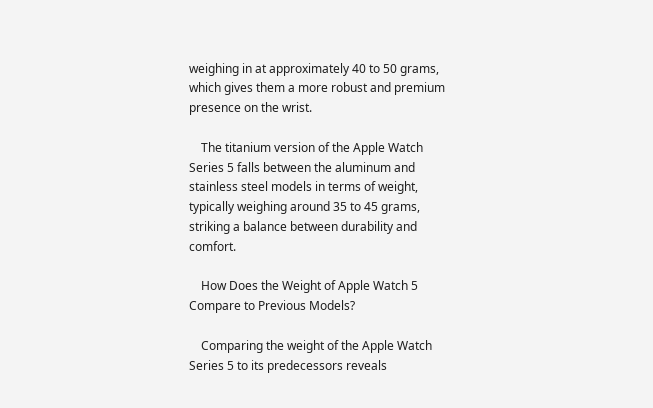weighing in at approximately 40 to 50 grams, which gives them a more robust and premium presence on the wrist.

    The titanium version of the Apple Watch Series 5 falls between the aluminum and stainless steel models in terms of weight, typically weighing around 35 to 45 grams, striking a balance between durability and comfort.

    How Does the Weight of Apple Watch 5 Compare to Previous Models?

    Comparing the weight of the Apple Watch Series 5 to its predecessors reveals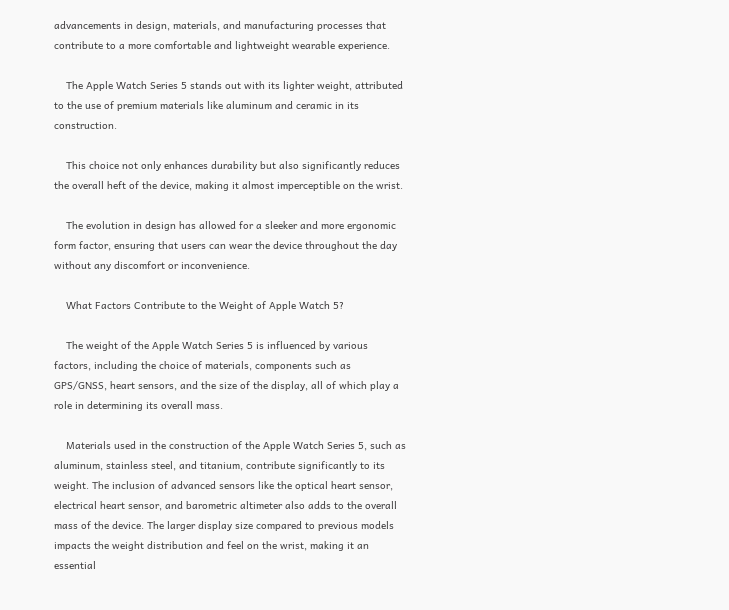advancements in design, materials, and manufacturing processes that contribute to a more comfortable and lightweight wearable experience.

    The Apple Watch Series 5 stands out with its lighter weight, attributed to the use of premium materials like aluminum and ceramic in its construction.

    This choice not only enhances durability but also significantly reduces the overall heft of the device, making it almost imperceptible on the wrist.

    The evolution in design has allowed for a sleeker and more ergonomic form factor, ensuring that users can wear the device throughout the day without any discomfort or inconvenience.

    What Factors Contribute to the Weight of Apple Watch 5?

    The weight of the Apple Watch Series 5 is influenced by various factors, including the choice of materials, components such as GPS/GNSS, heart sensors, and the size of the display, all of which play a role in determining its overall mass.

    Materials used in the construction of the Apple Watch Series 5, such as aluminum, stainless steel, and titanium, contribute significantly to its weight. The inclusion of advanced sensors like the optical heart sensor, electrical heart sensor, and barometric altimeter also adds to the overall mass of the device. The larger display size compared to previous models impacts the weight distribution and feel on the wrist, making it an essential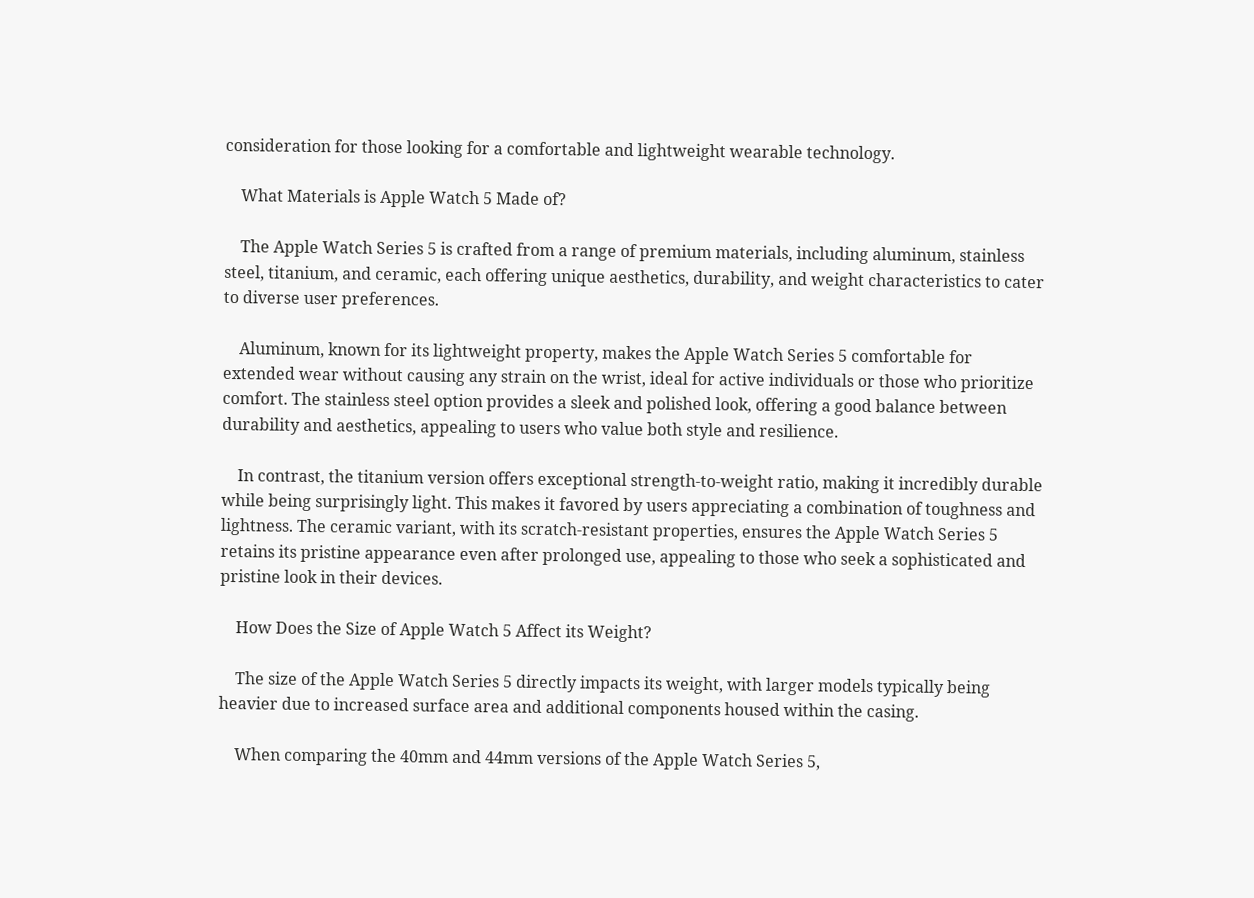consideration for those looking for a comfortable and lightweight wearable technology.

    What Materials is Apple Watch 5 Made of?

    The Apple Watch Series 5 is crafted from a range of premium materials, including aluminum, stainless steel, titanium, and ceramic, each offering unique aesthetics, durability, and weight characteristics to cater to diverse user preferences.

    Aluminum, known for its lightweight property, makes the Apple Watch Series 5 comfortable for extended wear without causing any strain on the wrist, ideal for active individuals or those who prioritize comfort. The stainless steel option provides a sleek and polished look, offering a good balance between durability and aesthetics, appealing to users who value both style and resilience.

    In contrast, the titanium version offers exceptional strength-to-weight ratio, making it incredibly durable while being surprisingly light. This makes it favored by users appreciating a combination of toughness and lightness. The ceramic variant, with its scratch-resistant properties, ensures the Apple Watch Series 5 retains its pristine appearance even after prolonged use, appealing to those who seek a sophisticated and pristine look in their devices.

    How Does the Size of Apple Watch 5 Affect its Weight?

    The size of the Apple Watch Series 5 directly impacts its weight, with larger models typically being heavier due to increased surface area and additional components housed within the casing.

    When comparing the 40mm and 44mm versions of the Apple Watch Series 5,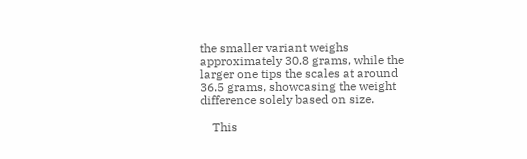the smaller variant weighs approximately 30.8 grams, while the larger one tips the scales at around 36.5 grams, showcasing the weight difference solely based on size.

    This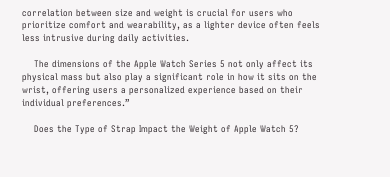correlation between size and weight is crucial for users who prioritize comfort and wearability, as a lighter device often feels less intrusive during daily activities.

    The dimensions of the Apple Watch Series 5 not only affect its physical mass but also play a significant role in how it sits on the wrist, offering users a personalized experience based on their individual preferences.”

    Does the Type of Strap Impact the Weight of Apple Watch 5?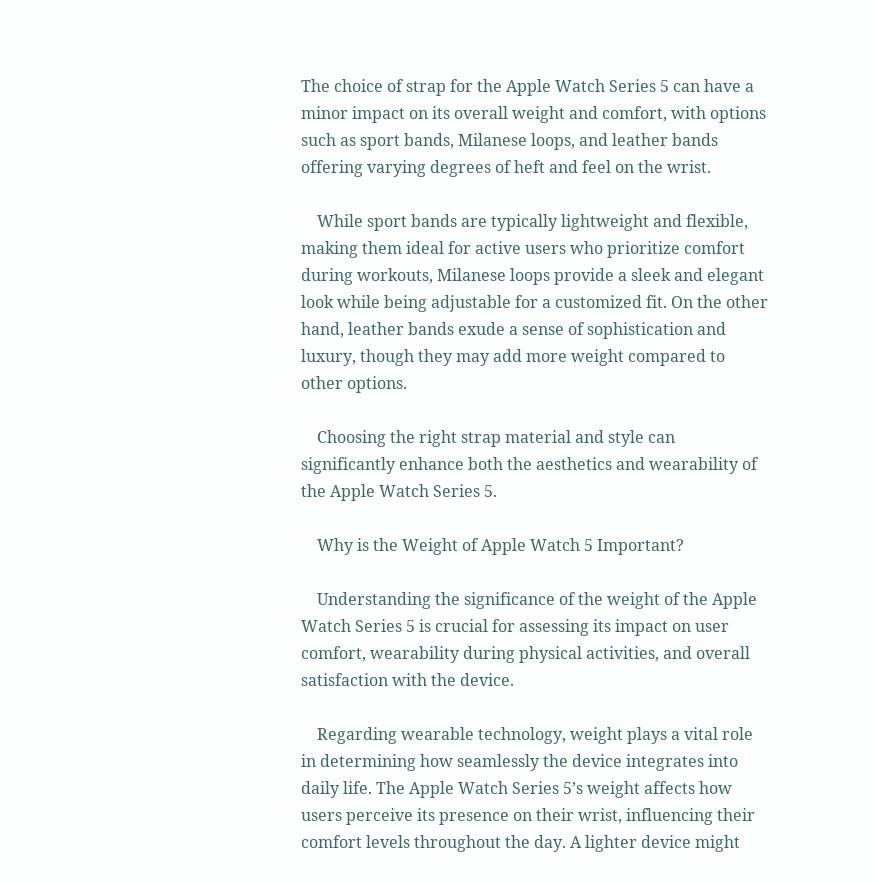The choice of strap for the Apple Watch Series 5 can have a minor impact on its overall weight and comfort, with options such as sport bands, Milanese loops, and leather bands offering varying degrees of heft and feel on the wrist.

    While sport bands are typically lightweight and flexible, making them ideal for active users who prioritize comfort during workouts, Milanese loops provide a sleek and elegant look while being adjustable for a customized fit. On the other hand, leather bands exude a sense of sophistication and luxury, though they may add more weight compared to other options.

    Choosing the right strap material and style can significantly enhance both the aesthetics and wearability of the Apple Watch Series 5.

    Why is the Weight of Apple Watch 5 Important?

    Understanding the significance of the weight of the Apple Watch Series 5 is crucial for assessing its impact on user comfort, wearability during physical activities, and overall satisfaction with the device.

    Regarding wearable technology, weight plays a vital role in determining how seamlessly the device integrates into daily life. The Apple Watch Series 5’s weight affects how users perceive its presence on their wrist, influencing their comfort levels throughout the day. A lighter device might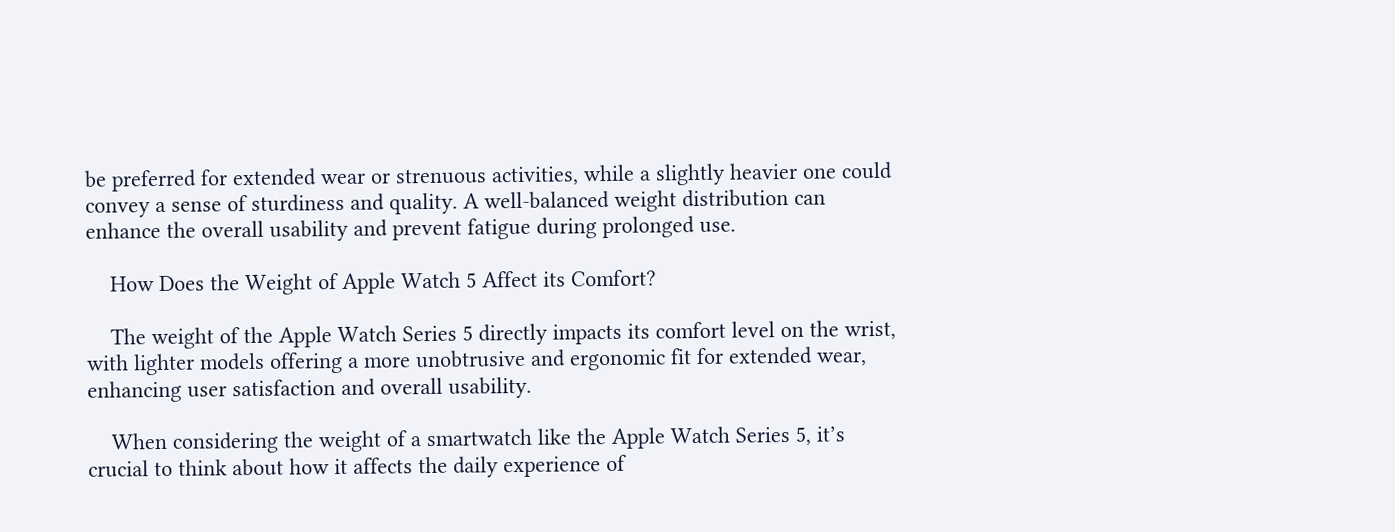be preferred for extended wear or strenuous activities, while a slightly heavier one could convey a sense of sturdiness and quality. A well-balanced weight distribution can enhance the overall usability and prevent fatigue during prolonged use.

    How Does the Weight of Apple Watch 5 Affect its Comfort?

    The weight of the Apple Watch Series 5 directly impacts its comfort level on the wrist, with lighter models offering a more unobtrusive and ergonomic fit for extended wear, enhancing user satisfaction and overall usability.

    When considering the weight of a smartwatch like the Apple Watch Series 5, it’s crucial to think about how it affects the daily experience of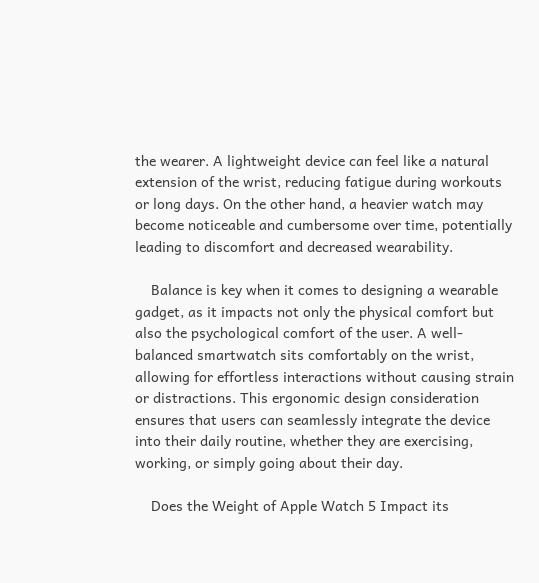the wearer. A lightweight device can feel like a natural extension of the wrist, reducing fatigue during workouts or long days. On the other hand, a heavier watch may become noticeable and cumbersome over time, potentially leading to discomfort and decreased wearability.

    Balance is key when it comes to designing a wearable gadget, as it impacts not only the physical comfort but also the psychological comfort of the user. A well-balanced smartwatch sits comfortably on the wrist, allowing for effortless interactions without causing strain or distractions. This ergonomic design consideration ensures that users can seamlessly integrate the device into their daily routine, whether they are exercising, working, or simply going about their day.

    Does the Weight of Apple Watch 5 Impact its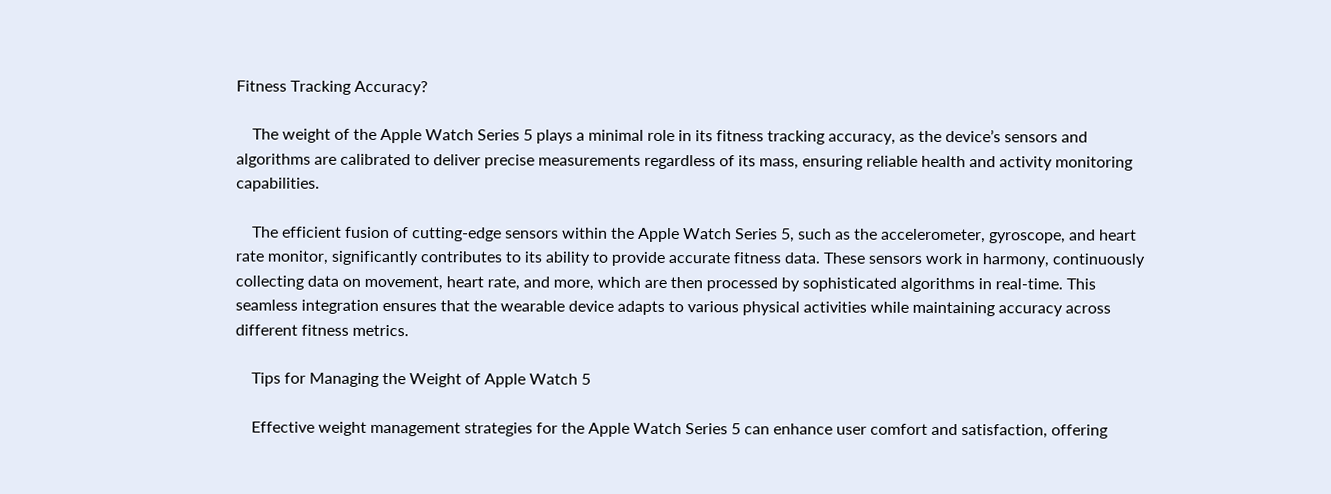Fitness Tracking Accuracy?

    The weight of the Apple Watch Series 5 plays a minimal role in its fitness tracking accuracy, as the device’s sensors and algorithms are calibrated to deliver precise measurements regardless of its mass, ensuring reliable health and activity monitoring capabilities.

    The efficient fusion of cutting-edge sensors within the Apple Watch Series 5, such as the accelerometer, gyroscope, and heart rate monitor, significantly contributes to its ability to provide accurate fitness data. These sensors work in harmony, continuously collecting data on movement, heart rate, and more, which are then processed by sophisticated algorithms in real-time. This seamless integration ensures that the wearable device adapts to various physical activities while maintaining accuracy across different fitness metrics.

    Tips for Managing the Weight of Apple Watch 5

    Effective weight management strategies for the Apple Watch Series 5 can enhance user comfort and satisfaction, offering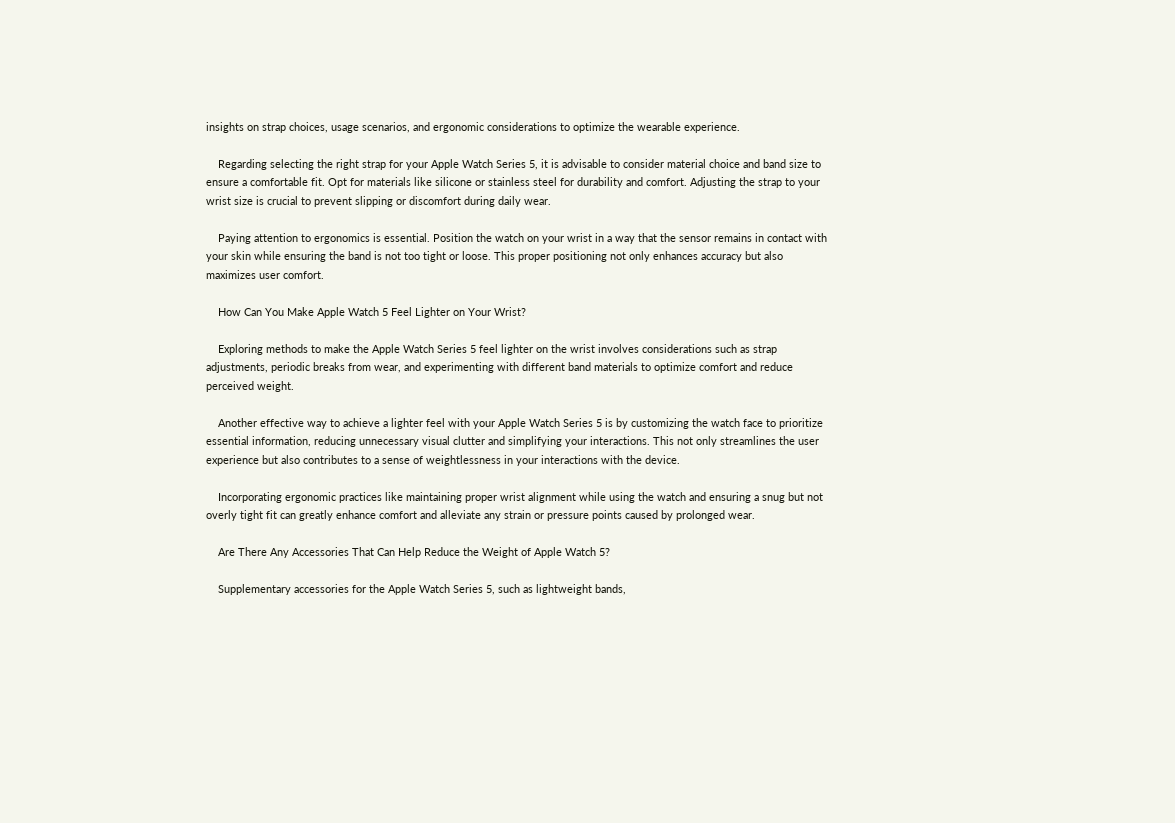insights on strap choices, usage scenarios, and ergonomic considerations to optimize the wearable experience.

    Regarding selecting the right strap for your Apple Watch Series 5, it is advisable to consider material choice and band size to ensure a comfortable fit. Opt for materials like silicone or stainless steel for durability and comfort. Adjusting the strap to your wrist size is crucial to prevent slipping or discomfort during daily wear.

    Paying attention to ergonomics is essential. Position the watch on your wrist in a way that the sensor remains in contact with your skin while ensuring the band is not too tight or loose. This proper positioning not only enhances accuracy but also maximizes user comfort.

    How Can You Make Apple Watch 5 Feel Lighter on Your Wrist?

    Exploring methods to make the Apple Watch Series 5 feel lighter on the wrist involves considerations such as strap adjustments, periodic breaks from wear, and experimenting with different band materials to optimize comfort and reduce perceived weight.

    Another effective way to achieve a lighter feel with your Apple Watch Series 5 is by customizing the watch face to prioritize essential information, reducing unnecessary visual clutter and simplifying your interactions. This not only streamlines the user experience but also contributes to a sense of weightlessness in your interactions with the device.

    Incorporating ergonomic practices like maintaining proper wrist alignment while using the watch and ensuring a snug but not overly tight fit can greatly enhance comfort and alleviate any strain or pressure points caused by prolonged wear.

    Are There Any Accessories That Can Help Reduce the Weight of Apple Watch 5?

    Supplementary accessories for the Apple Watch Series 5, such as lightweight bands,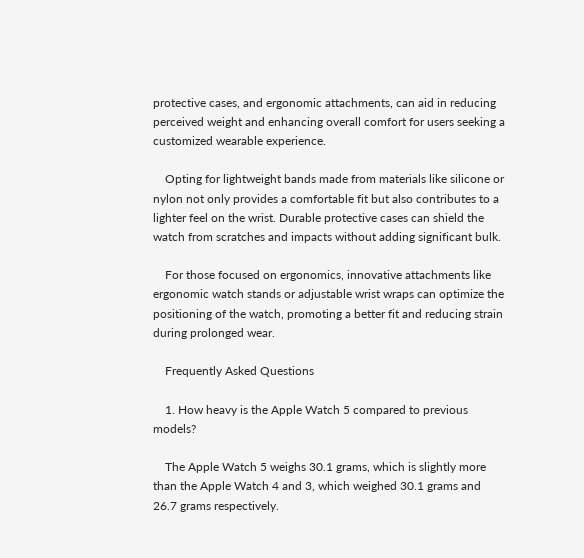protective cases, and ergonomic attachments, can aid in reducing perceived weight and enhancing overall comfort for users seeking a customized wearable experience.

    Opting for lightweight bands made from materials like silicone or nylon not only provides a comfortable fit but also contributes to a lighter feel on the wrist. Durable protective cases can shield the watch from scratches and impacts without adding significant bulk.

    For those focused on ergonomics, innovative attachments like ergonomic watch stands or adjustable wrist wraps can optimize the positioning of the watch, promoting a better fit and reducing strain during prolonged wear.

    Frequently Asked Questions

    1. How heavy is the Apple Watch 5 compared to previous models?

    The Apple Watch 5 weighs 30.1 grams, which is slightly more than the Apple Watch 4 and 3, which weighed 30.1 grams and 26.7 grams respectively.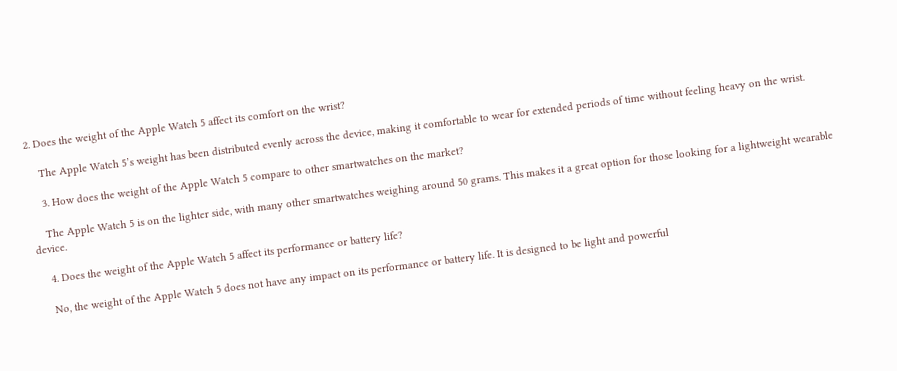2. Does the weight of the Apple Watch 5 affect its comfort on the wrist?

    The Apple Watch 5’s weight has been distributed evenly across the device, making it comfortable to wear for extended periods of time without feeling heavy on the wrist.

    3. How does the weight of the Apple Watch 5 compare to other smartwatches on the market?

    The Apple Watch 5 is on the lighter side, with many other smartwatches weighing around 50 grams. This makes it a great option for those looking for a lightweight wearable device.

    4. Does the weight of the Apple Watch 5 affect its performance or battery life?

    No, the weight of the Apple Watch 5 does not have any impact on its performance or battery life. It is designed to be light and powerful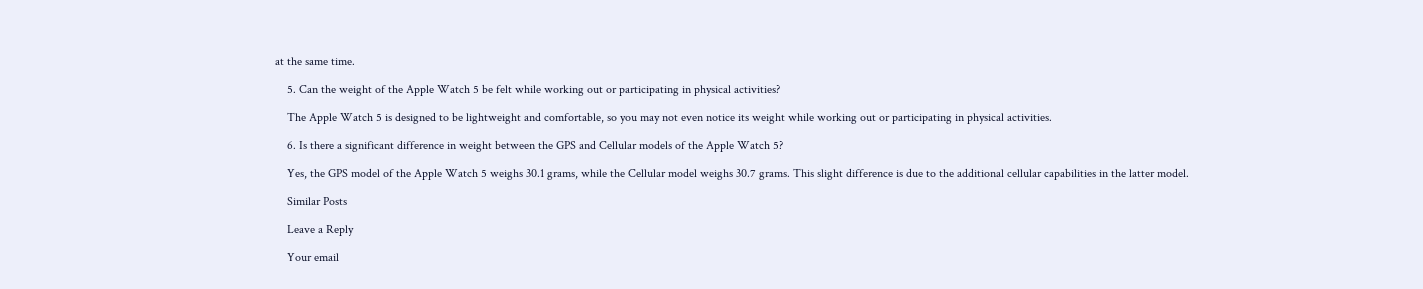at the same time.

    5. Can the weight of the Apple Watch 5 be felt while working out or participating in physical activities?

    The Apple Watch 5 is designed to be lightweight and comfortable, so you may not even notice its weight while working out or participating in physical activities.

    6. Is there a significant difference in weight between the GPS and Cellular models of the Apple Watch 5?

    Yes, the GPS model of the Apple Watch 5 weighs 30.1 grams, while the Cellular model weighs 30.7 grams. This slight difference is due to the additional cellular capabilities in the latter model.

    Similar Posts

    Leave a Reply

    Your email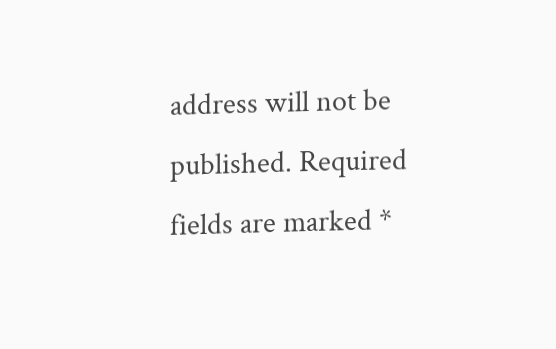address will not be published. Required fields are marked *